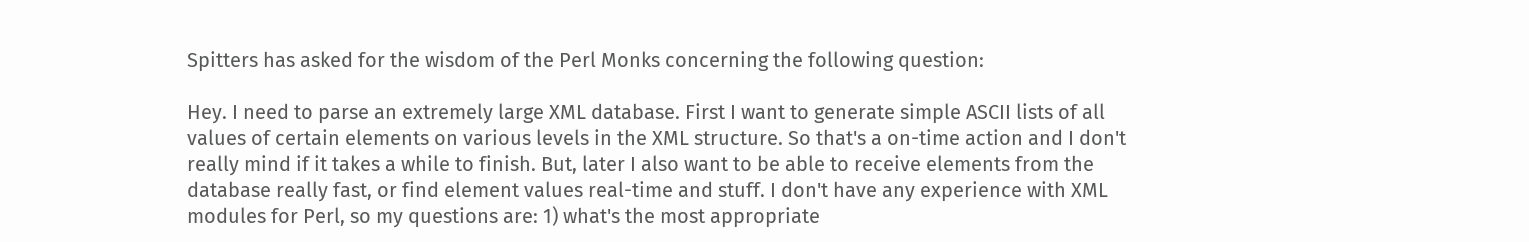Spitters has asked for the wisdom of the Perl Monks concerning the following question:

Hey. I need to parse an extremely large XML database. First I want to generate simple ASCII lists of all values of certain elements on various levels in the XML structure. So that's a on-time action and I don't really mind if it takes a while to finish. But, later I also want to be able to receive elements from the database really fast, or find element values real-time and stuff. I don't have any experience with XML modules for Perl, so my questions are: 1) what's the most appropriate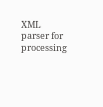XML parser for processing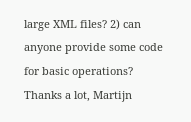large XML files? 2) can anyone provide some code for basic operations? Thanks a lot, Martijn